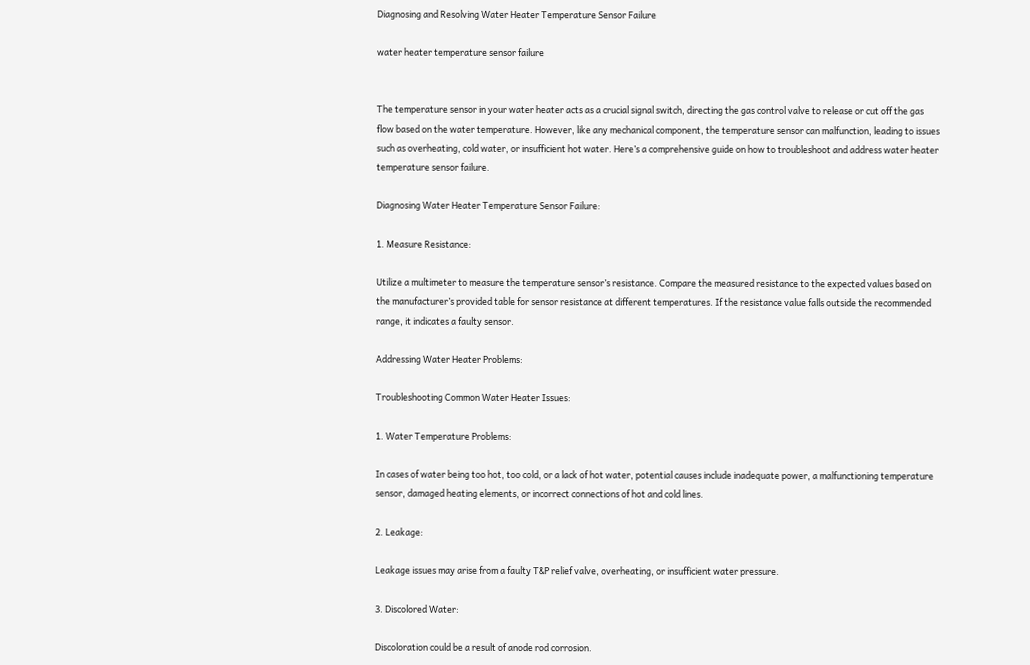Diagnosing and Resolving Water Heater Temperature Sensor Failure

water heater temperature sensor failure


The temperature sensor in your water heater acts as a crucial signal switch, directing the gas control valve to release or cut off the gas flow based on the water temperature. However, like any mechanical component, the temperature sensor can malfunction, leading to issues such as overheating, cold water, or insufficient hot water. Here’s a comprehensive guide on how to troubleshoot and address water heater temperature sensor failure.

Diagnosing Water Heater Temperature Sensor Failure:

1. Measure Resistance:

Utilize a multimeter to measure the temperature sensor’s resistance. Compare the measured resistance to the expected values based on the manufacturer’s provided table for sensor resistance at different temperatures. If the resistance value falls outside the recommended range, it indicates a faulty sensor.

Addressing Water Heater Problems:

Troubleshooting Common Water Heater Issues:

1. Water Temperature Problems:

In cases of water being too hot, too cold, or a lack of hot water, potential causes include inadequate power, a malfunctioning temperature sensor, damaged heating elements, or incorrect connections of hot and cold lines.

2. Leakage:

Leakage issues may arise from a faulty T&P relief valve, overheating, or insufficient water pressure.

3. Discolored Water:

Discoloration could be a result of anode rod corrosion.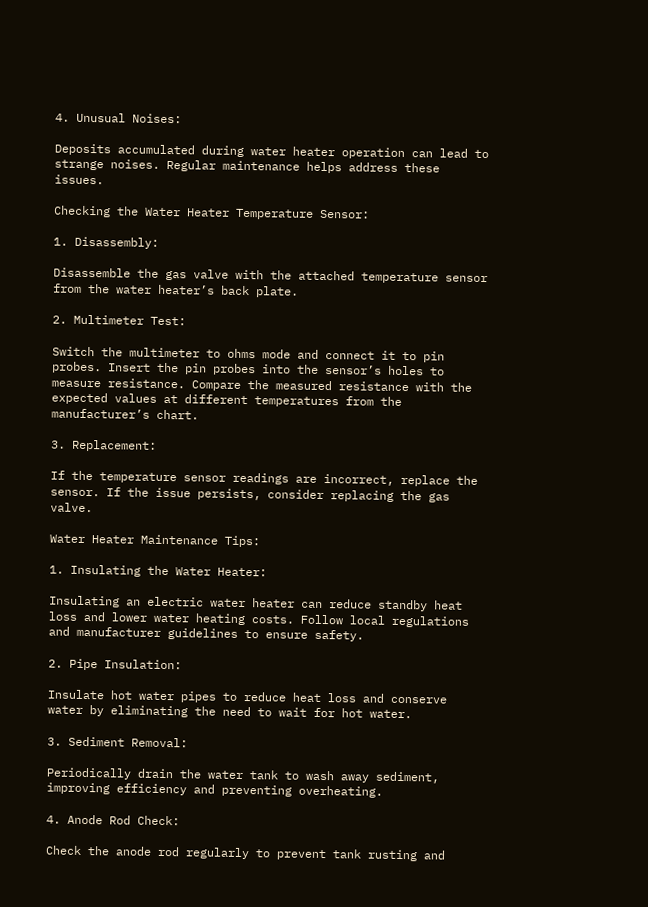4. Unusual Noises:

Deposits accumulated during water heater operation can lead to strange noises. Regular maintenance helps address these issues.

Checking the Water Heater Temperature Sensor:

1. Disassembly:

Disassemble the gas valve with the attached temperature sensor from the water heater’s back plate.

2. Multimeter Test:

Switch the multimeter to ohms mode and connect it to pin probes. Insert the pin probes into the sensor’s holes to measure resistance. Compare the measured resistance with the expected values at different temperatures from the manufacturer’s chart.

3. Replacement:

If the temperature sensor readings are incorrect, replace the sensor. If the issue persists, consider replacing the gas valve.

Water Heater Maintenance Tips:

1. Insulating the Water Heater:

Insulating an electric water heater can reduce standby heat loss and lower water heating costs. Follow local regulations and manufacturer guidelines to ensure safety.

2. Pipe Insulation:

Insulate hot water pipes to reduce heat loss and conserve water by eliminating the need to wait for hot water.

3. Sediment Removal:

Periodically drain the water tank to wash away sediment, improving efficiency and preventing overheating.

4. Anode Rod Check:

Check the anode rod regularly to prevent tank rusting and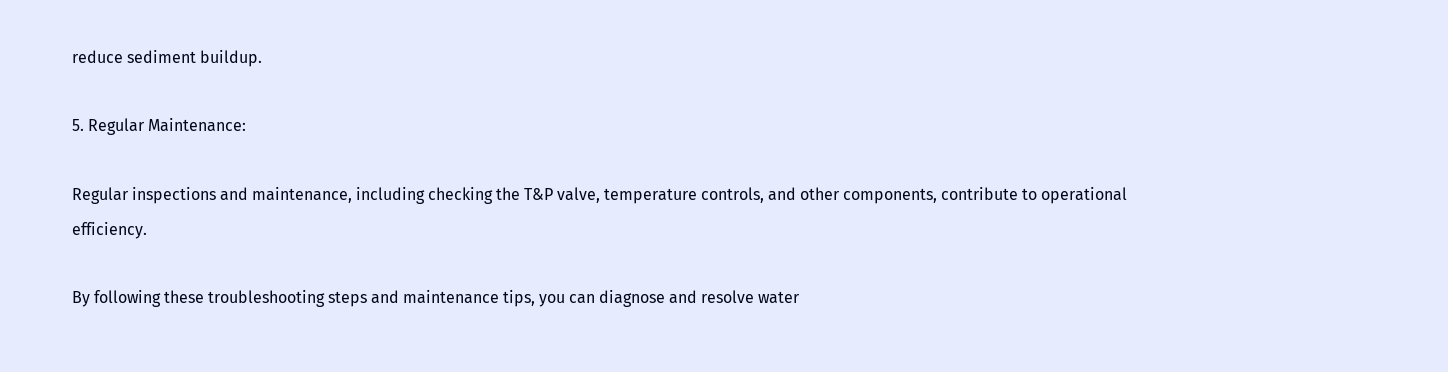reduce sediment buildup.

5. Regular Maintenance:

Regular inspections and maintenance, including checking the T&P valve, temperature controls, and other components, contribute to operational efficiency.

By following these troubleshooting steps and maintenance tips, you can diagnose and resolve water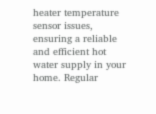heater temperature sensor issues, ensuring a reliable and efficient hot water supply in your home. Regular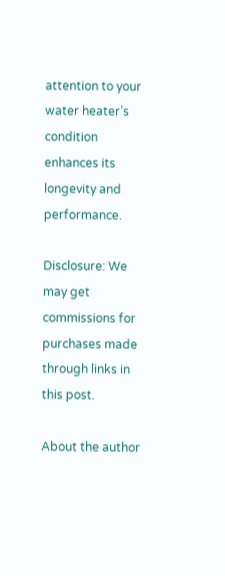attention to your water heater’s condition enhances its longevity and performance.

Disclosure: We may get commissions for purchases made through links in this post.

About the author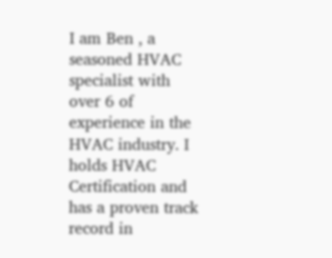I am Ben , a seasoned HVAC specialist with over 6 of experience in the HVAC industry. I holds HVAC Certification and has a proven track record in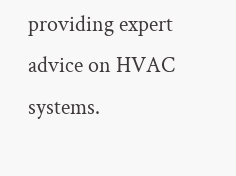providing expert advice on HVAC systems.